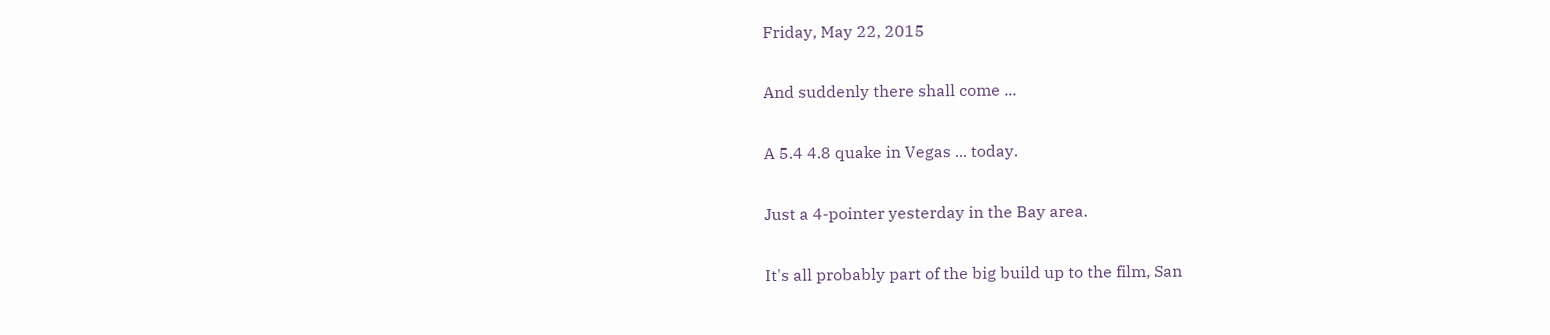Friday, May 22, 2015

And suddenly there shall come ...

A 5.4 4.8 quake in Vegas ... today.

Just a 4-pointer yesterday in the Bay area.

It's all probably part of the big build up to the film, San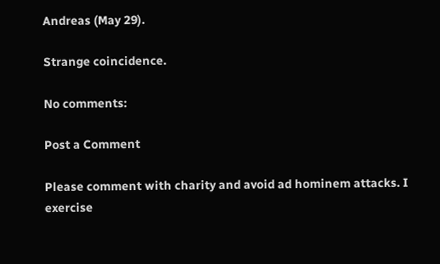Andreas (May 29).

Strange coincidence.

No comments:

Post a Comment

Please comment with charity and avoid ad hominem attacks. I exercise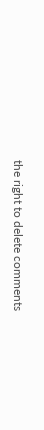the right to delete comments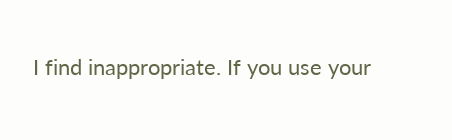I find inappropriate. If you use your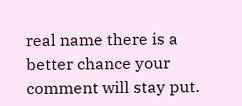real name there is a better chance your comment will stay put.